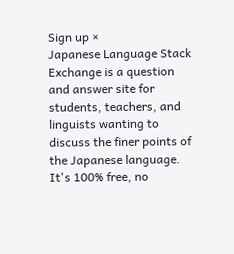Sign up ×
Japanese Language Stack Exchange is a question and answer site for students, teachers, and linguists wanting to discuss the finer points of the Japanese language. It's 100% free, no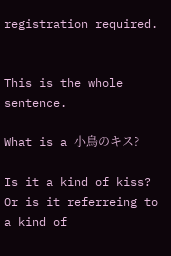registration required.


This is the whole sentence.

What is a 小鳥のキス?

Is it a kind of kiss? Or is it referreing to a kind of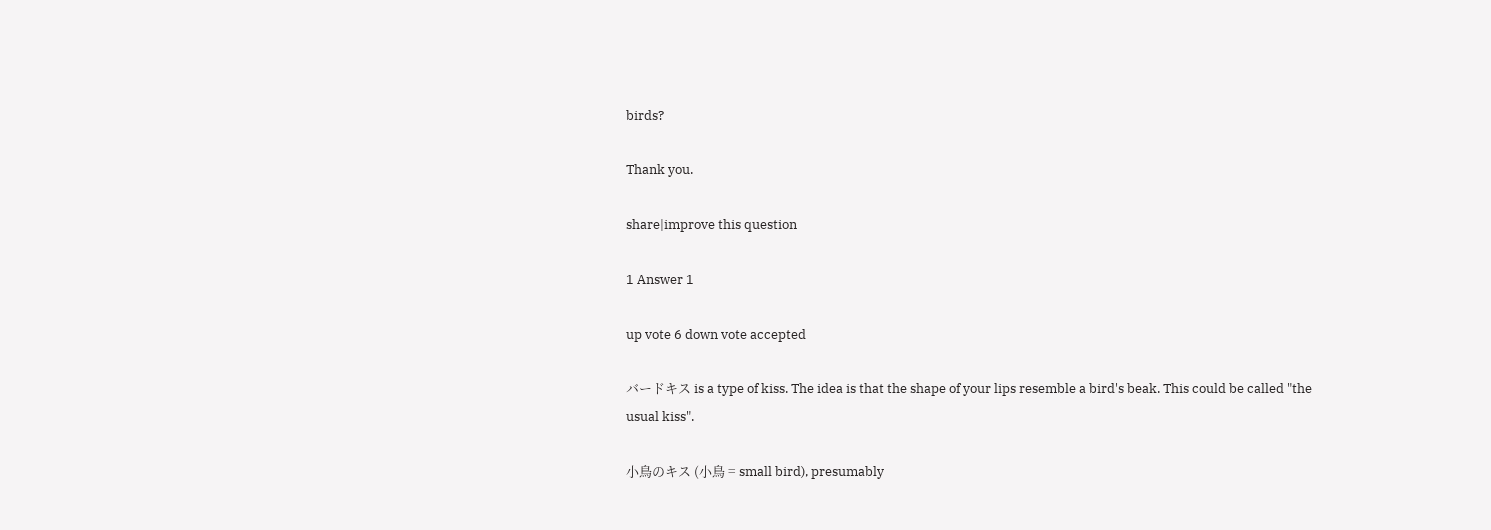birds?

Thank you.

share|improve this question

1 Answer 1

up vote 6 down vote accepted

バードキス is a type of kiss. The idea is that the shape of your lips resemble a bird's beak. This could be called "the usual kiss".

小鳥のキス (小鳥 = small bird), presumably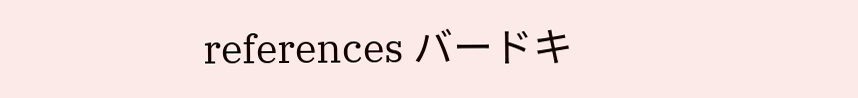references バードキ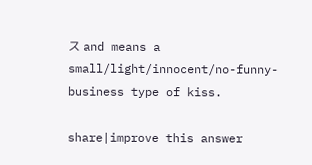ス and means a small/light/innocent/no-funny-business type of kiss.

share|improve this answer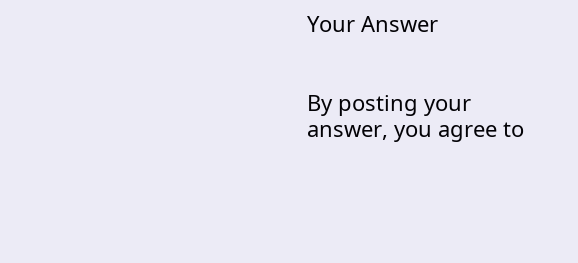Your Answer


By posting your answer, you agree to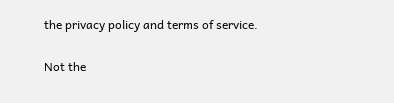the privacy policy and terms of service.

Not the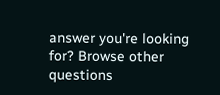answer you're looking for? Browse other questions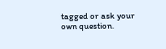tagged or ask your own question.